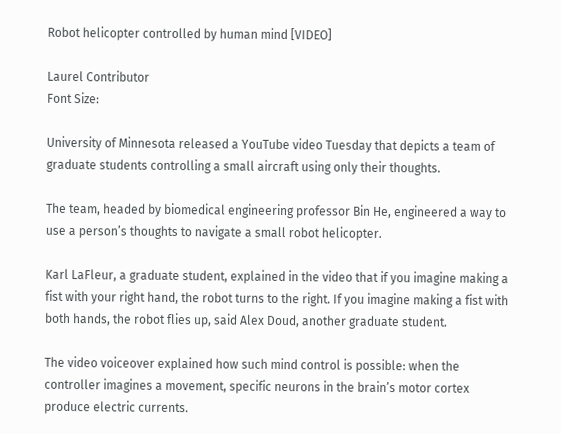Robot helicopter controlled by human mind [VIDEO]

Laurel Contributor
Font Size:

University of Minnesota released a YouTube video Tuesday that depicts a team of graduate students controlling a small aircraft using only their thoughts.

The team, headed by biomedical engineering professor Bin He, engineered a way to use a person’s thoughts to navigate a small robot helicopter.

Karl LaFleur, a graduate student, explained in the video that if you imagine making a fist with your right hand, the robot turns to the right. If you imagine making a fist with both hands, the robot flies up, said Alex Doud, another graduate student.

The video voiceover explained how such mind control is possible: when the controller imagines a movement, specific neurons in the brain’s motor cortex produce electric currents.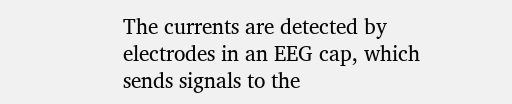The currents are detected by electrodes in an EEG cap, which sends signals to the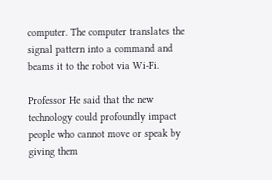computer. The computer translates the signal pattern into a command and beams it to the robot via Wi-Fi.

Professor He said that the new technology could profoundly impact people who cannot move or speak by giving them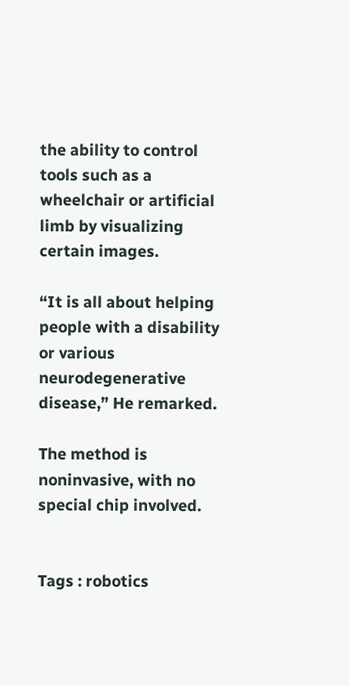the ability to control tools such as a wheelchair or artificial limb by visualizing certain images.

“It is all about helping people with a disability or various neurodegenerative disease,” He remarked.

The method is noninvasive, with no special chip involved.


Tags : robotics